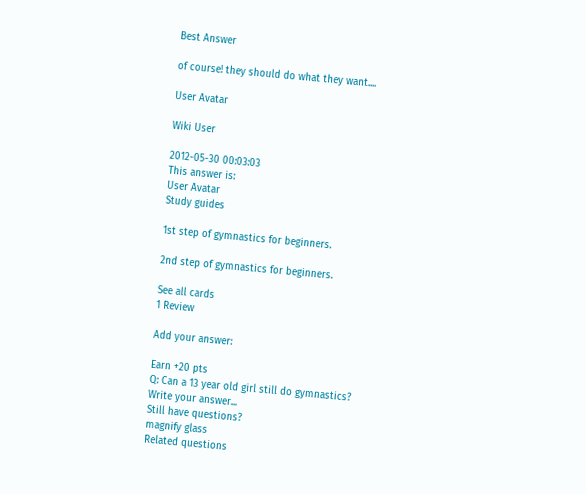Best Answer

of course! they should do what they want....

User Avatar

Wiki User

2012-05-30 00:03:03
This answer is:
User Avatar
Study guides

1st step of gymnastics for beginners.

2nd step of gymnastics for beginners.

See all cards
1 Review

Add your answer:

Earn +20 pts
Q: Can a 13 year old girl still do gymnastics?
Write your answer...
Still have questions?
magnify glass
Related questions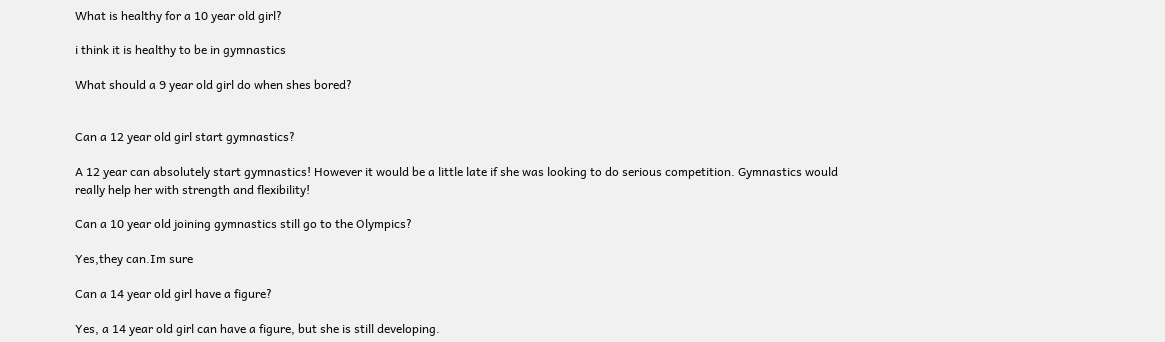What is healthy for a 10 year old girl?

i think it is healthy to be in gymnastics

What should a 9 year old girl do when shes bored?


Can a 12 year old girl start gymnastics?

A 12 year can absolutely start gymnastics! However it would be a little late if she was looking to do serious competition. Gymnastics would really help her with strength and flexibility!

Can a 10 year old joining gymnastics still go to the Olympics?

Yes,they can.Im sure

Can a 14 year old girl have a figure?

Yes, a 14 year old girl can have a figure, but she is still developing.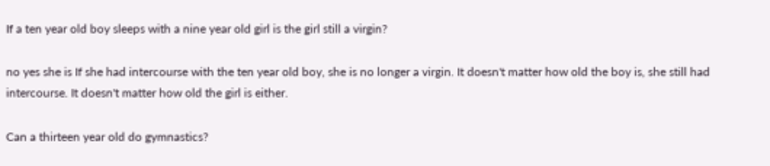If a ten year old boy sleeps with a nine year old girl is the girl still a virgin?

no yes she is If she had intercourse with the ten year old boy, she is no longer a virgin. It doesn't matter how old the boy is, she still had intercourse. It doesn't matter how old the girl is either.

Can a thirteen year old do gymnastics?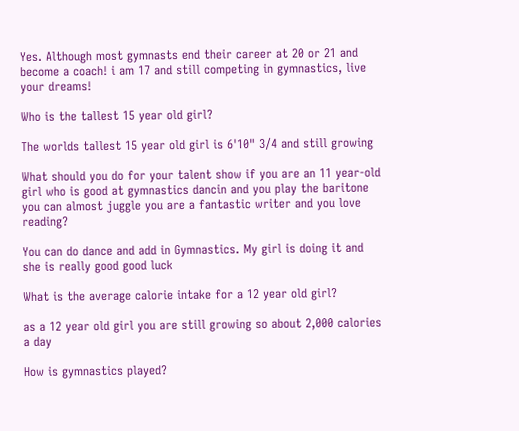Yes. Although most gymnasts end their career at 20 or 21 and become a coach! i am 17 and still competing in gymnastics, live your dreams!

Who is the tallest 15 year old girl?

The worlds tallest 15 year old girl is 6'10" 3/4 and still growing

What should you do for your talent show if you are an 11 year-old girl who is good at gymnastics dancin and you play the baritone you can almost juggle you are a fantastic writer and you love reading?

You can do dance and add in Gymnastics. My girl is doing it and she is really good good luck

What is the average calorie intake for a 12 year old girl?

as a 12 year old girl you are still growing so about 2,000 calories a day

How is gymnastics played?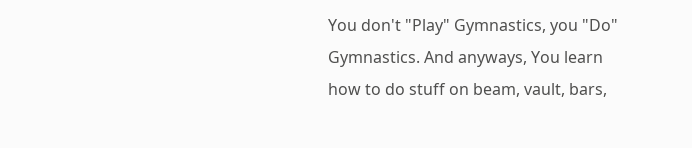You don't "Play" Gymnastics, you "Do" Gymnastics. And anyways, You learn how to do stuff on beam, vault, bars,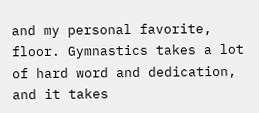and my personal favorite, floor. Gymnastics takes a lot of hard word and dedication, and it takes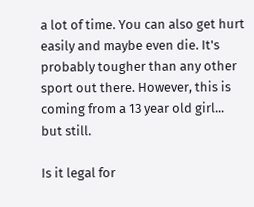a lot of time. You can also get hurt easily and maybe even die. It's probably tougher than any other sport out there. However, this is coming from a 13 year old girl... but still.

Is it legal for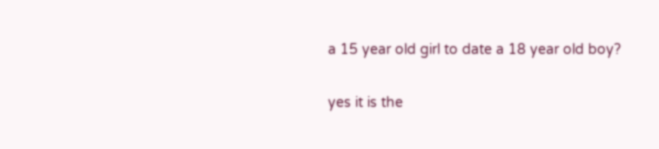a 15 year old girl to date a 18 year old boy?

yes it is the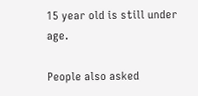15 year old is still under age.

People also asked